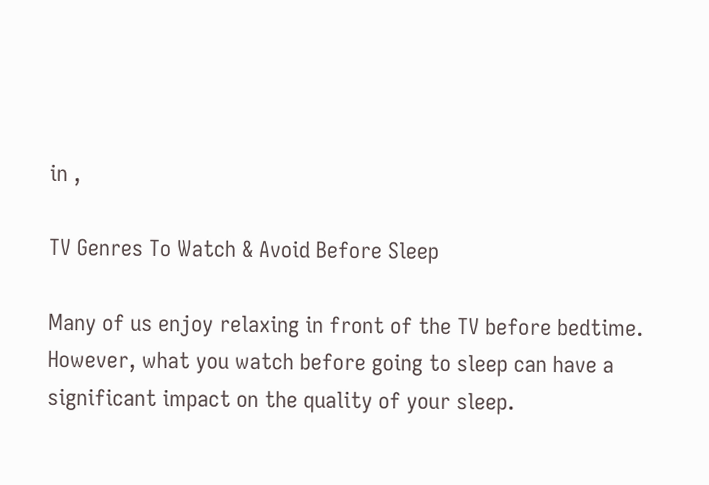in ,

TV Genres To Watch & Avoid Before Sleep

Many of us enjoy relaxing in front of the TV before bedtime. However, what you watch before going to sleep can have a significant impact on the quality of your sleep.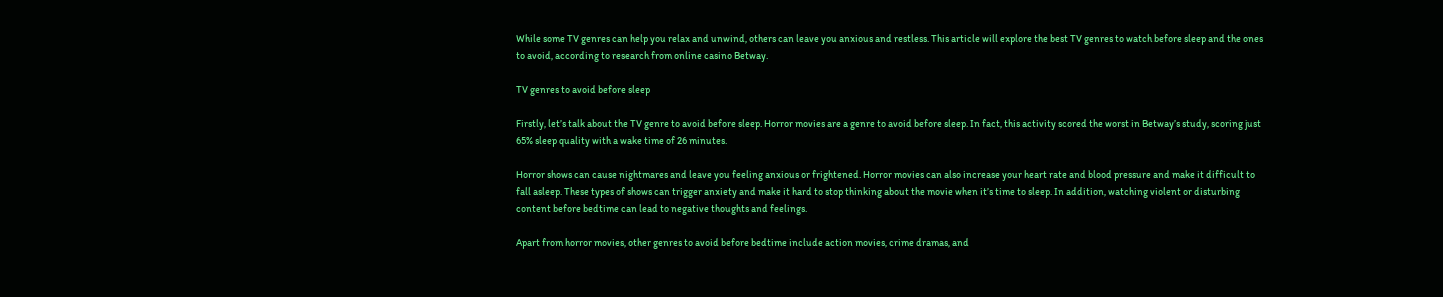While some TV genres can help you relax and unwind, others can leave you anxious and restless. This article will explore the best TV genres to watch before sleep and the ones to avoid, according to research from online casino Betway.

TV genres to avoid before sleep

Firstly, let’s talk about the TV genre to avoid before sleep. Horror movies are a genre to avoid before sleep. In fact, this activity scored the worst in Betway’s study, scoring just 65% sleep quality with a wake time of 26 minutes.

Horror shows can cause nightmares and leave you feeling anxious or frightened. Horror movies can also increase your heart rate and blood pressure and make it difficult to fall asleep. These types of shows can trigger anxiety and make it hard to stop thinking about the movie when it’s time to sleep. In addition, watching violent or disturbing content before bedtime can lead to negative thoughts and feelings.

Apart from horror movies, other genres to avoid before bedtime include action movies, crime dramas, and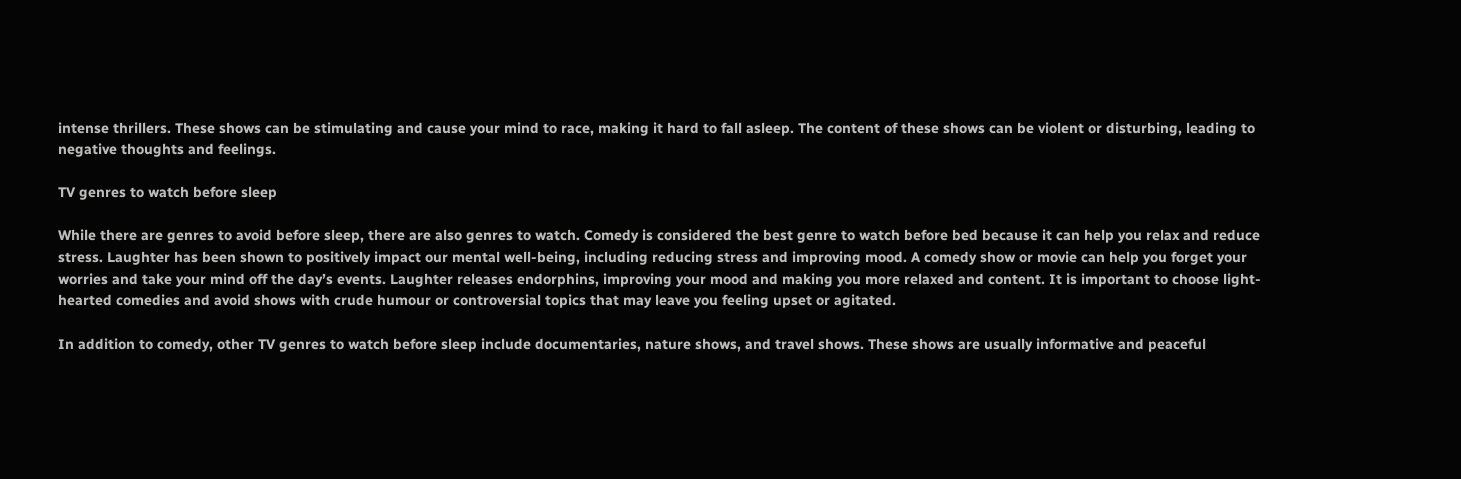intense thrillers. These shows can be stimulating and cause your mind to race, making it hard to fall asleep. The content of these shows can be violent or disturbing, leading to negative thoughts and feelings.

TV genres to watch before sleep

While there are genres to avoid before sleep, there are also genres to watch. Comedy is considered the best genre to watch before bed because it can help you relax and reduce stress. Laughter has been shown to positively impact our mental well-being, including reducing stress and improving mood. A comedy show or movie can help you forget your worries and take your mind off the day’s events. Laughter releases endorphins, improving your mood and making you more relaxed and content. It is important to choose light-hearted comedies and avoid shows with crude humour or controversial topics that may leave you feeling upset or agitated.

In addition to comedy, other TV genres to watch before sleep include documentaries, nature shows, and travel shows. These shows are usually informative and peaceful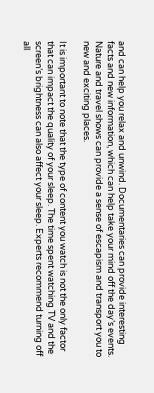and can help you relax and unwind. Documentaries can provide interesting facts and new information, which can help take your mind off the day’s events. Nature and travel shows can provide a sense of escapism and transport you to new and exciting places.

It is important to note that the type of content you watch is not the only factor that can impact the quality of your sleep. The time spent watching TV and the screen’s brightness can also affect your sleep. Experts recommend turning off all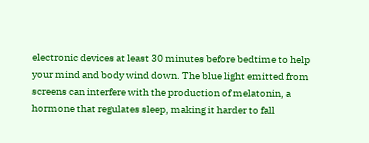electronic devices at least 30 minutes before bedtime to help your mind and body wind down. The blue light emitted from screens can interfere with the production of melatonin, a hormone that regulates sleep, making it harder to fall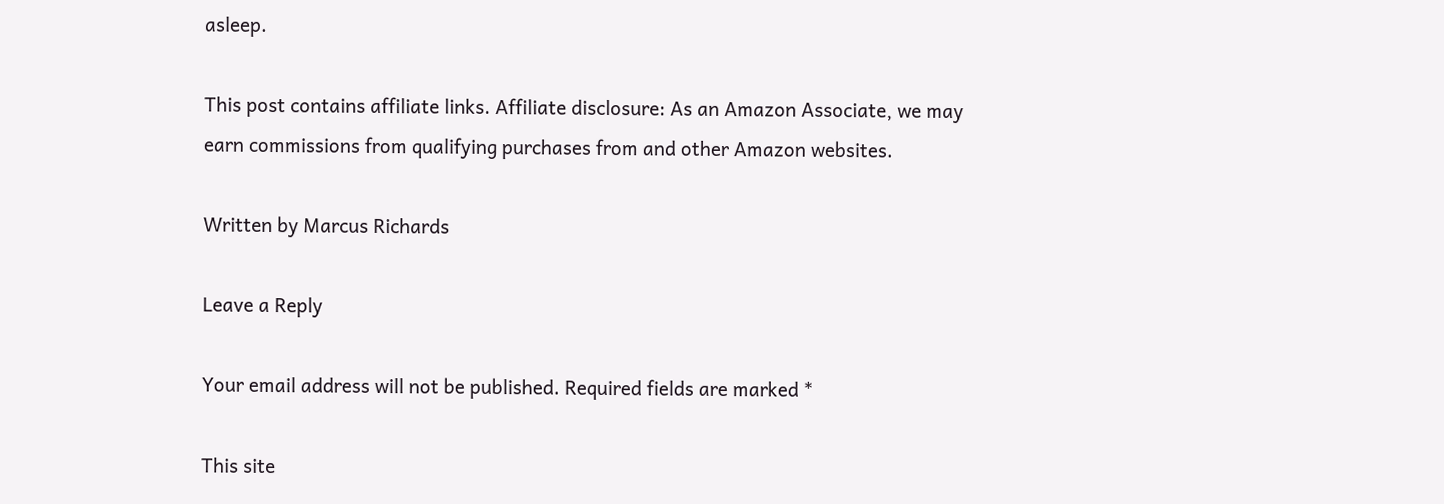asleep.

This post contains affiliate links. Affiliate disclosure: As an Amazon Associate, we may earn commissions from qualifying purchases from and other Amazon websites.

Written by Marcus Richards

Leave a Reply

Your email address will not be published. Required fields are marked *

This site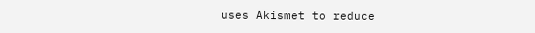uses Akismet to reduce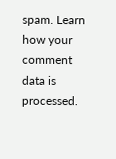spam. Learn how your comment data is processed.